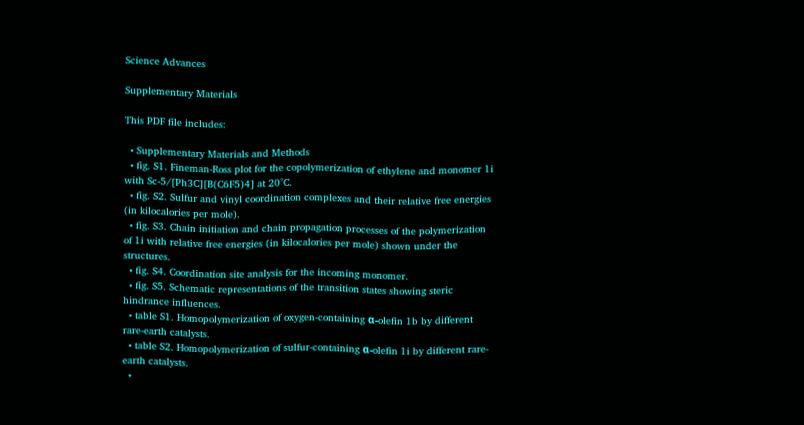Science Advances

Supplementary Materials

This PDF file includes:

  • Supplementary Materials and Methods
  • fig. S1. Fineman-Ross plot for the copolymerization of ethylene and monomer 1i with Sc-5/[Ph3C][B(C6F5)4] at 20°C.
  • fig. S2. Sulfur and vinyl coordination complexes and their relative free energies (in kilocalories per mole).
  • fig. S3. Chain initiation and chain propagation processes of the polymerization of 1i with relative free energies (in kilocalories per mole) shown under the structures.
  • fig. S4. Coordination site analysis for the incoming monomer.
  • fig. S5. Schematic representations of the transition states showing steric hindrance influences.
  • table S1. Homopolymerization of oxygen-containing α-olefin 1b by different rare-earth catalysts.
  • table S2. Homopolymerization of sulfur-containing α-olefin 1i by different rare-earth catalysts.
  •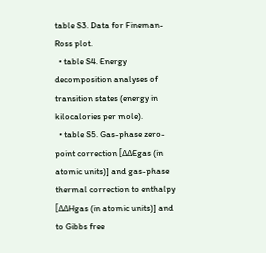table S3. Data for Fineman-Ross plot.
  • table S4. Energy decomposition analyses of transition states (energy in kilocalories per mole).
  • table S5. Gas-phase zero-point correction [ΔΔEgas (in atomic units)] and gas-phase thermal correction to enthalpy [ΔΔHgas (in atomic units)] and to Gibbs free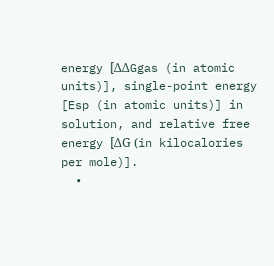energy [ΔΔGgas (in atomic units)], single-point energy [Esp (in atomic units)] in solution, and relative free energy [ΔG (in kilocalories per mole)].
  •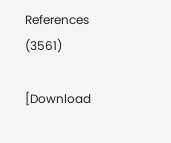References (3561)

[Download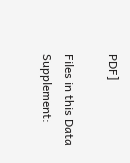PDF]

Files in this Data Supplement: